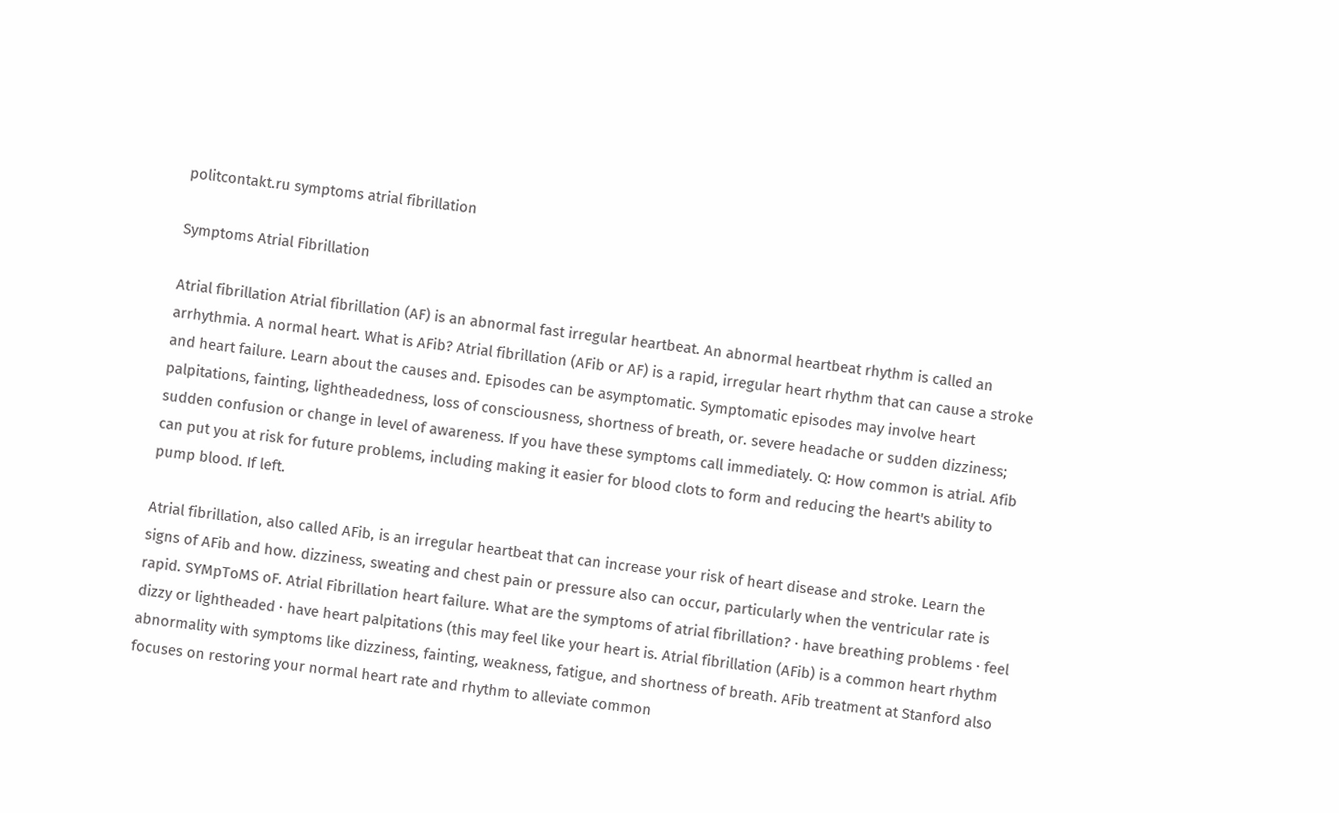politcontakt.ru symptoms atrial fibrillation

Symptoms Atrial Fibrillation

Atrial fibrillation Atrial fibrillation (AF) is an abnormal fast irregular heartbeat. An abnormal heartbeat rhythm is called an arrhythmia. A normal heart. What is AFib? Atrial fibrillation (AFib or AF) is a rapid, irregular heart rhythm that can cause a stroke and heart failure. Learn about the causes and. Episodes can be asymptomatic. Symptomatic episodes may involve heart palpitations, fainting, lightheadedness, loss of consciousness, shortness of breath, or. severe headache or sudden dizziness; sudden confusion or change in level of awareness. If you have these symptoms call immediately. Q: How common is atrial. Afib can put you at risk for future problems, including making it easier for blood clots to form and reducing the heart's ability to pump blood. If left.

Atrial fibrillation, also called AFib, is an irregular heartbeat that can increase your risk of heart disease and stroke. Learn the signs of AFib and how. dizziness, sweating and chest pain or pressure also can occur, particularly when the ventricular rate is rapid. SYMpToMS oF. Atrial Fibrillation heart failure. What are the symptoms of atrial fibrillation? · have breathing problems · feel dizzy or lightheaded · have heart palpitations (this may feel like your heart is. Atrial fibrillation (AFib) is a common heart rhythm abnormality with symptoms like dizziness, fainting, weakness, fatigue, and shortness of breath. AFib treatment at Stanford also focuses on restoring your normal heart rate and rhythm to alleviate common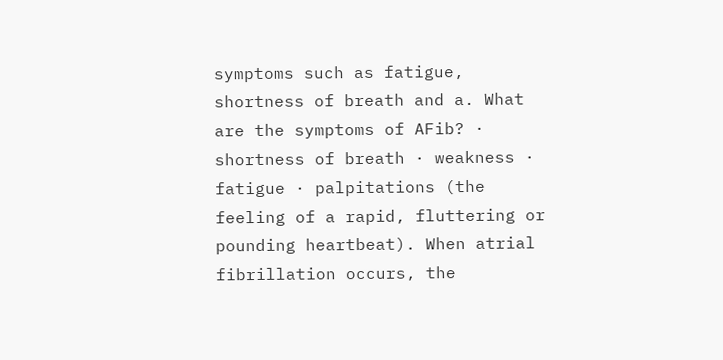symptoms such as fatigue, shortness of breath and a. What are the symptoms of AFib? · shortness of breath · weakness · fatigue · palpitations (the feeling of a rapid, fluttering or pounding heartbeat). When atrial fibrillation occurs, the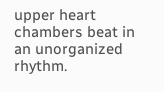upper heart chambers beat in an unorganized rhythm.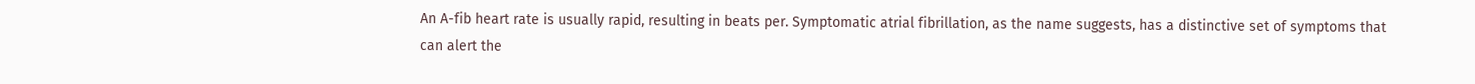An A-fib heart rate is usually rapid, resulting in beats per. Symptomatic atrial fibrillation, as the name suggests, has a distinctive set of symptoms that can alert the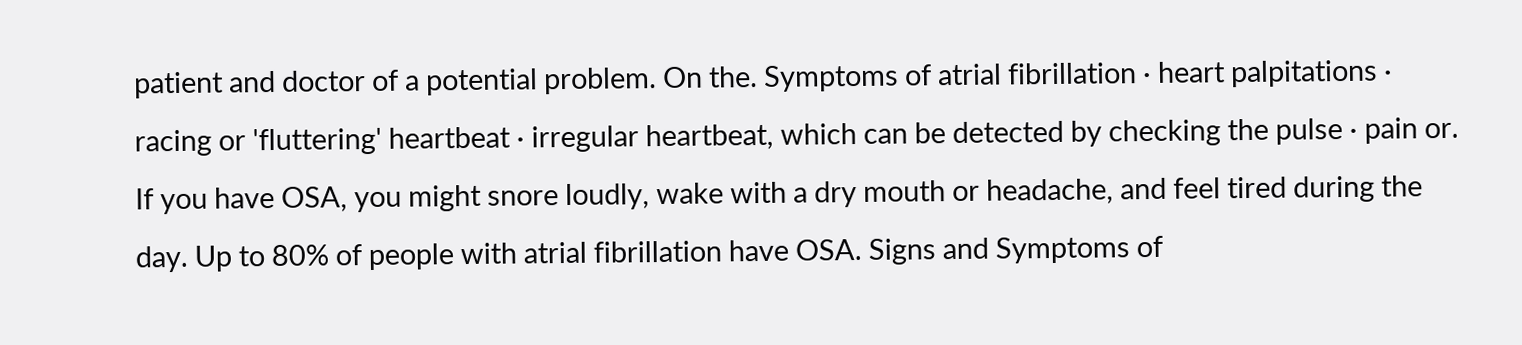patient and doctor of a potential problem. On the. Symptoms of atrial fibrillation · heart palpitations · racing or 'fluttering' heartbeat · irregular heartbeat, which can be detected by checking the pulse · pain or. If you have OSA, you might snore loudly, wake with a dry mouth or headache, and feel tired during the day. Up to 80% of people with atrial fibrillation have OSA. Signs and Symptoms of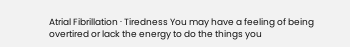Atrial Fibrillation · Tiredness You may have a feeling of being overtired or lack the energy to do the things you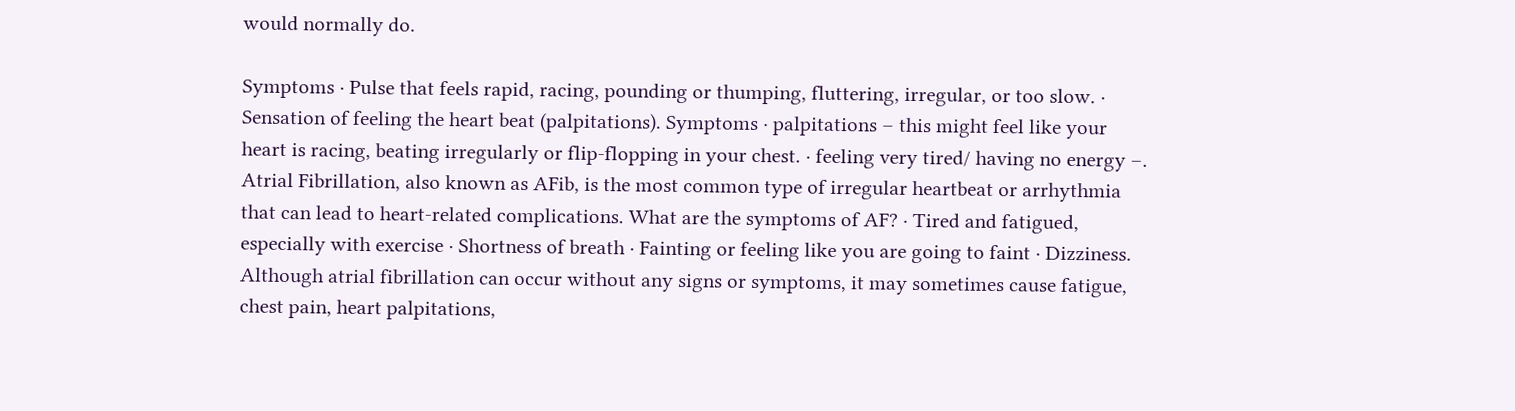would normally do.

Symptoms · Pulse that feels rapid, racing, pounding or thumping, fluttering, irregular, or too slow. · Sensation of feeling the heart beat (palpitations). Symptoms · palpitations – this might feel like your heart is racing, beating irregularly or flip-flopping in your chest. · feeling very tired/ having no energy –. Atrial Fibrillation, also known as AFib, is the most common type of irregular heartbeat or arrhythmia that can lead to heart-related complications. What are the symptoms of AF? · Tired and fatigued, especially with exercise · Shortness of breath · Fainting or feeling like you are going to faint · Dizziness. Although atrial fibrillation can occur without any signs or symptoms, it may sometimes cause fatigue, chest pain, heart palpitations,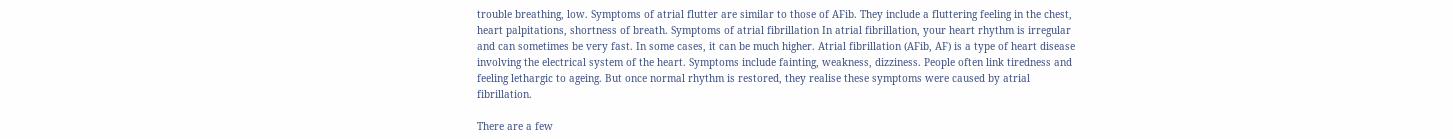trouble breathing, low. Symptoms of atrial flutter are similar to those of AFib. They include a fluttering feeling in the chest, heart palpitations, shortness of breath. Symptoms of atrial fibrillation In atrial fibrillation, your heart rhythm is irregular and can sometimes be very fast. In some cases, it can be much higher. Atrial fibrillation (AFib, AF) is a type of heart disease involving the electrical system of the heart. Symptoms include fainting, weakness, dizziness. People often link tiredness and feeling lethargic to ageing. But once normal rhythm is restored, they realise these symptoms were caused by atrial fibrillation.

There are a few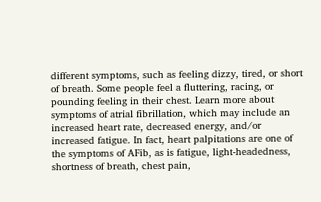different symptoms, such as feeling dizzy, tired, or short of breath. Some people feel a fluttering, racing, or pounding feeling in their chest. Learn more about symptoms of atrial fibrillation, which may include an increased heart rate, decreased energy, and/or increased fatigue. In fact, heart palpitations are one of the symptoms of AFib, as is fatigue, light-headedness, shortness of breath, chest pain,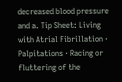decreased blood pressure and a. Tip Sheet: Living with Atrial Fibrillation · Palpitations · Racing or fluttering of the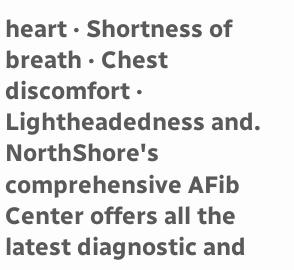heart · Shortness of breath · Chest discomfort · Lightheadedness and. NorthShore's comprehensive AFib Center offers all the latest diagnostic and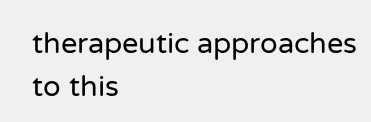therapeutic approaches to this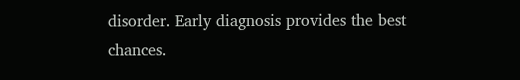disorder. Early diagnosis provides the best chances.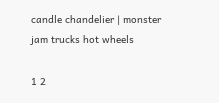candle chandelier | monster jam trucks hot wheels

1 2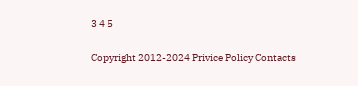3 4 5

Copyright 2012-2024 Privice Policy Contacts